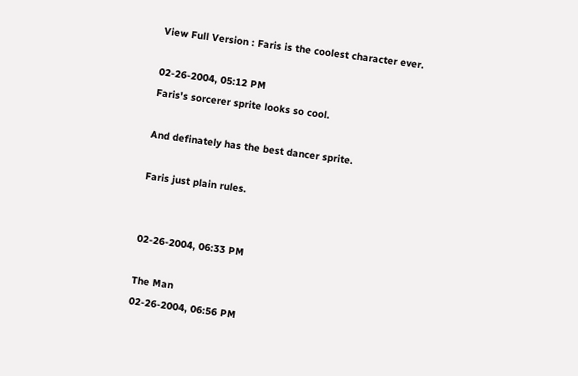View Full Version : Faris is the coolest character ever.

02-26-2004, 05:12 PM
Faris's sorcerer sprite looks so cool.

And definately has the best dancer sprite.

Faris just plain rules.


02-26-2004, 06:33 PM

The Man
02-26-2004, 06:56 PM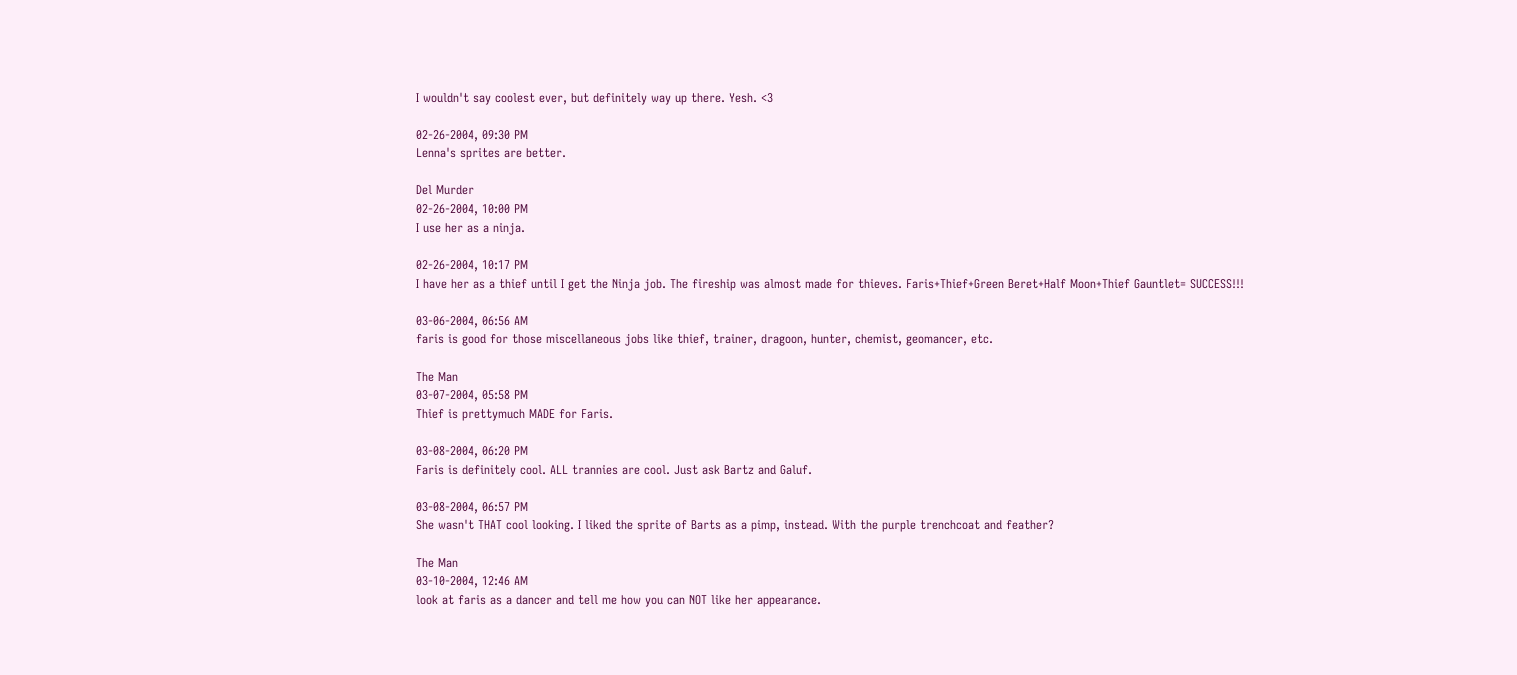I wouldn't say coolest ever, but definitely way up there. Yesh. <3

02-26-2004, 09:30 PM
Lenna's sprites are better.

Del Murder
02-26-2004, 10:00 PM
I use her as a ninja.

02-26-2004, 10:17 PM
I have her as a thief until I get the Ninja job. The fireship was almost made for thieves. Faris+Thief+Green Beret+Half Moon+Thief Gauntlet= SUCCESS!!!

03-06-2004, 06:56 AM
faris is good for those miscellaneous jobs like thief, trainer, dragoon, hunter, chemist, geomancer, etc.

The Man
03-07-2004, 05:58 PM
Thief is prettymuch MADE for Faris.

03-08-2004, 06:20 PM
Faris is definitely cool. ALL trannies are cool. Just ask Bartz and Galuf.

03-08-2004, 06:57 PM
She wasn't THAT cool looking. I liked the sprite of Barts as a pimp, instead. With the purple trenchcoat and feather?

The Man
03-10-2004, 12:46 AM
look at faris as a dancer and tell me how you can NOT like her appearance.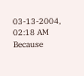03-13-2004, 02:18 AM
Because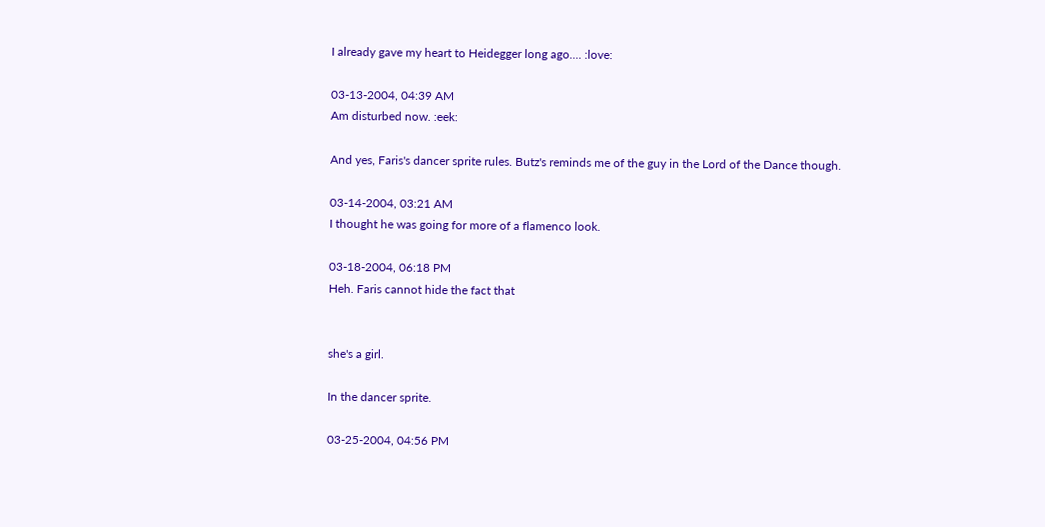I already gave my heart to Heidegger long ago.... :love:

03-13-2004, 04:39 AM
Am disturbed now. :eek:

And yes, Faris's dancer sprite rules. Butz's reminds me of the guy in the Lord of the Dance though.

03-14-2004, 03:21 AM
I thought he was going for more of a flamenco look.

03-18-2004, 06:18 PM
Heh. Faris cannot hide the fact that


she's a girl.

In the dancer sprite.

03-25-2004, 04:56 PM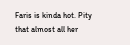Faris is kinda hot. Pity that almost all her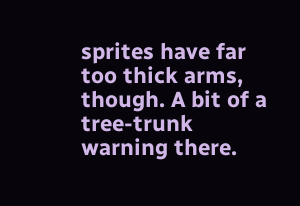sprites have far too thick arms, though. A bit of a tree-trunk warning there.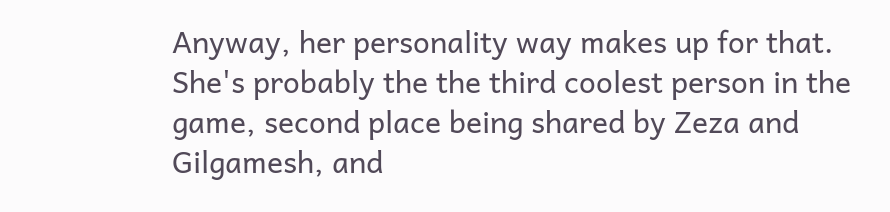Anyway, her personality way makes up for that. She's probably the the third coolest person in the game, second place being shared by Zeza and Gilgamesh, and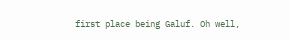first place being Galuf. Oh well,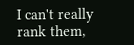I can't really rank them,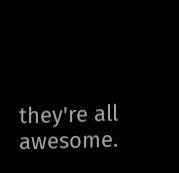they're all awesome.